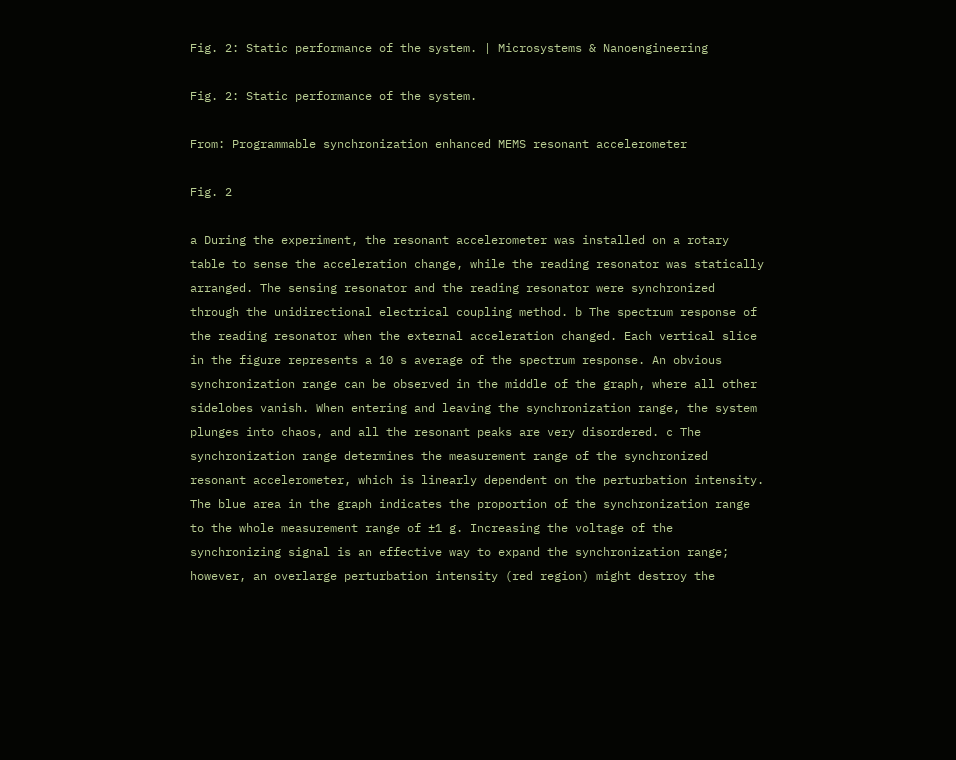Fig. 2: Static performance of the system. | Microsystems & Nanoengineering

Fig. 2: Static performance of the system.

From: Programmable synchronization enhanced MEMS resonant accelerometer

Fig. 2

a During the experiment, the resonant accelerometer was installed on a rotary table to sense the acceleration change, while the reading resonator was statically arranged. The sensing resonator and the reading resonator were synchronized through the unidirectional electrical coupling method. b The spectrum response of the reading resonator when the external acceleration changed. Each vertical slice in the figure represents a 10 s average of the spectrum response. An obvious synchronization range can be observed in the middle of the graph, where all other sidelobes vanish. When entering and leaving the synchronization range, the system plunges into chaos, and all the resonant peaks are very disordered. c The synchronization range determines the measurement range of the synchronized resonant accelerometer, which is linearly dependent on the perturbation intensity. The blue area in the graph indicates the proportion of the synchronization range to the whole measurement range of ±1 g. Increasing the voltage of the synchronizing signal is an effective way to expand the synchronization range; however, an overlarge perturbation intensity (red region) might destroy the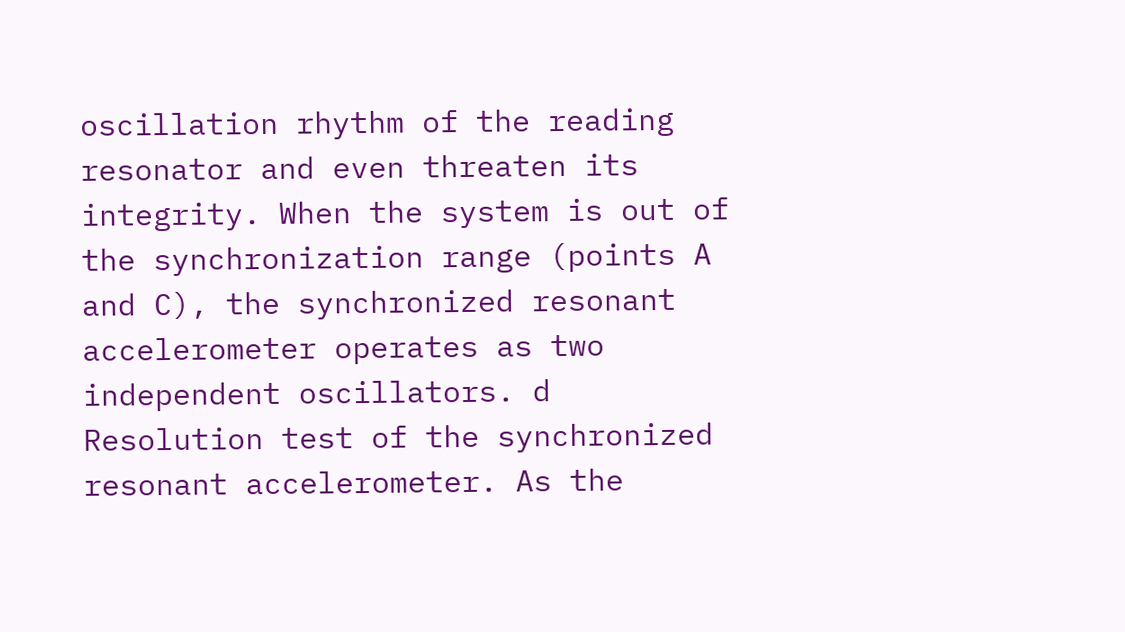oscillation rhythm of the reading resonator and even threaten its integrity. When the system is out of the synchronization range (points A and C), the synchronized resonant accelerometer operates as two independent oscillators. d Resolution test of the synchronized resonant accelerometer. As the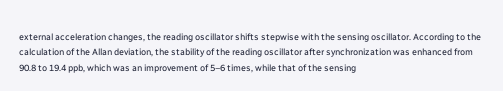external acceleration changes, the reading oscillator shifts stepwise with the sensing oscillator. According to the calculation of the Allan deviation, the stability of the reading oscillator after synchronization was enhanced from 90.8 to 19.4 ppb, which was an improvement of 5–6 times, while that of the sensing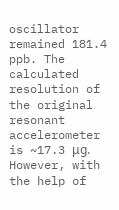oscillator remained 181.4 ppb. The calculated resolution of the original resonant accelerometer is ~17.3 μg. However, with the help of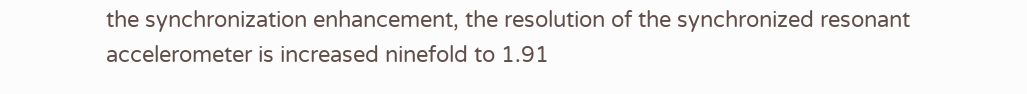the synchronization enhancement, the resolution of the synchronized resonant accelerometer is increased ninefold to 1.91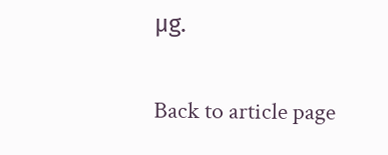μg.

Back to article page